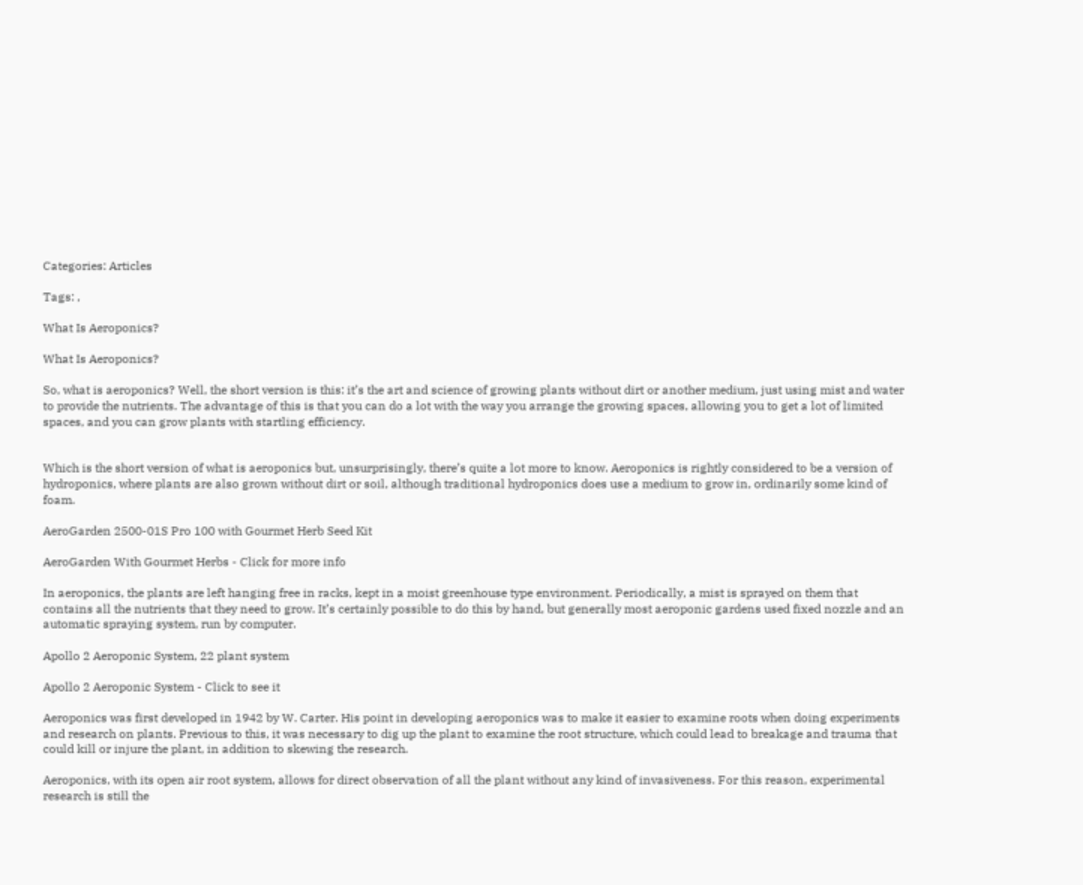Categories: Articles

Tags: ,

What Is Aeroponics?

What Is Aeroponics?

So, what is aeroponics? Well, the short version is this: it’s the art and science of growing plants without dirt or another medium, just using mist and water to provide the nutrients. The advantage of this is that you can do a lot with the way you arrange the growing spaces, allowing you to get a lot of limited spaces, and you can grow plants with startling efficiency.


Which is the short version of what is aeroponics but, unsurprisingly, there’s quite a lot more to know. Aeroponics is rightly considered to be a version of hydroponics, where plants are also grown without dirt or soil, although traditional hydroponics does use a medium to grow in, ordinarily some kind of foam.

AeroGarden 2500-01S Pro 100 with Gourmet Herb Seed Kit

AeroGarden With Gourmet Herbs - Click for more info

In aeroponics, the plants are left hanging free in racks, kept in a moist greenhouse type environment. Periodically, a mist is sprayed on them that contains all the nutrients that they need to grow. It’s certainly possible to do this by hand, but generally most aeroponic gardens used fixed nozzle and an automatic spraying system, run by computer.

Apollo 2 Aeroponic System, 22 plant system

Apollo 2 Aeroponic System - Click to see it

Aeroponics was first developed in 1942 by W. Carter. His point in developing aeroponics was to make it easier to examine roots when doing experiments and research on plants. Previous to this, it was necessary to dig up the plant to examine the root structure, which could lead to breakage and trauma that could kill or injure the plant, in addition to skewing the research.

Aeroponics, with its open air root system, allows for direct observation of all the plant without any kind of invasiveness. For this reason, experimental research is still the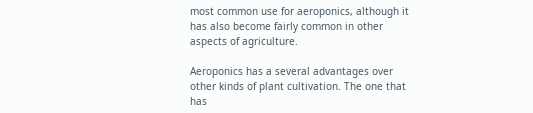most common use for aeroponics, although it has also become fairly common in other aspects of agriculture.

Aeroponics has a several advantages over other kinds of plant cultivation. The one that has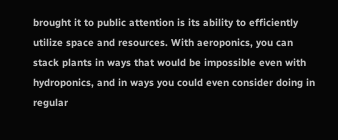brought it to public attention is its ability to efficiently utilize space and resources. With aeroponics, you can stack plants in ways that would be impossible even with hydroponics, and in ways you could even consider doing in regular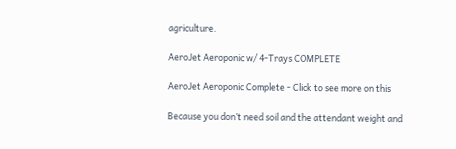agriculture.

AeroJet Aeroponic w/ 4-Trays COMPLETE

AeroJet Aeroponic Complete - Click to see more on this

Because you don’t need soil and the attendant weight and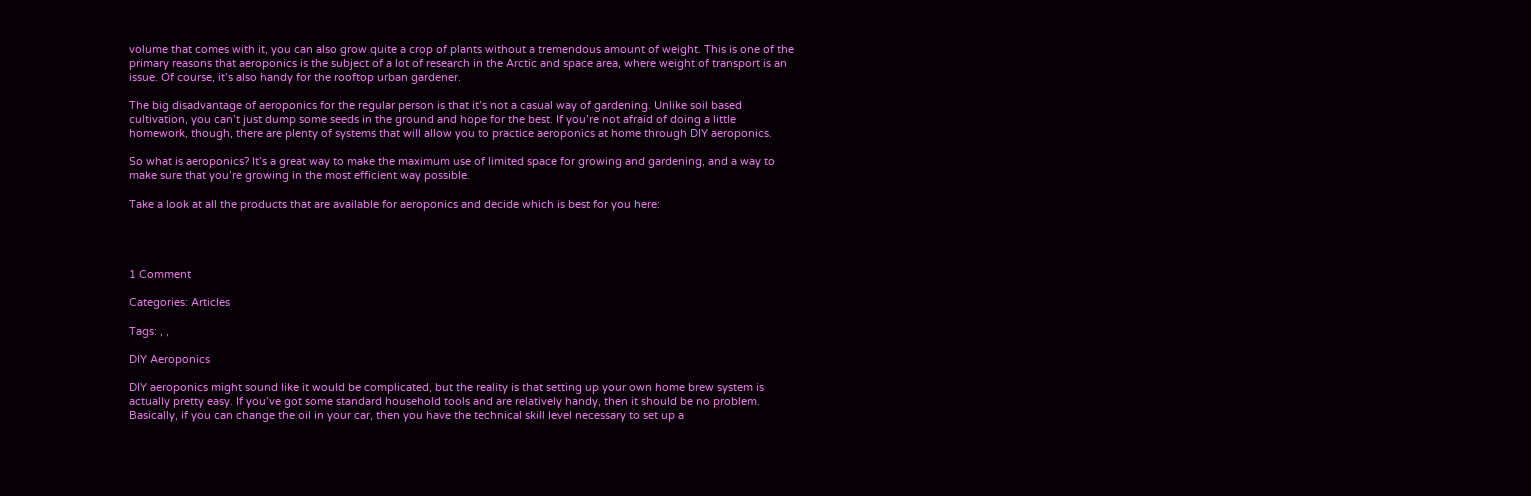volume that comes with it, you can also grow quite a crop of plants without a tremendous amount of weight. This is one of the primary reasons that aeroponics is the subject of a lot of research in the Arctic and space area, where weight of transport is an issue. Of course, it’s also handy for the rooftop urban gardener.

The big disadvantage of aeroponics for the regular person is that it’s not a casual way of gardening. Unlike soil based cultivation, you can’t just dump some seeds in the ground and hope for the best. If you’re not afraid of doing a little homework, though, there are plenty of systems that will allow you to practice aeroponics at home through DIY aeroponics.

So what is aeroponics? It’s a great way to make the maximum use of limited space for growing and gardening, and a way to make sure that you’re growing in the most efficient way possible.

Take a look at all the products that are available for aeroponics and decide which is best for you here:




1 Comment

Categories: Articles

Tags: , ,

DIY Aeroponics

DIY aeroponics might sound like it would be complicated, but the reality is that setting up your own home brew system is actually pretty easy. If you’ve got some standard household tools and are relatively handy, then it should be no problem. Basically, if you can change the oil in your car, then you have the technical skill level necessary to set up a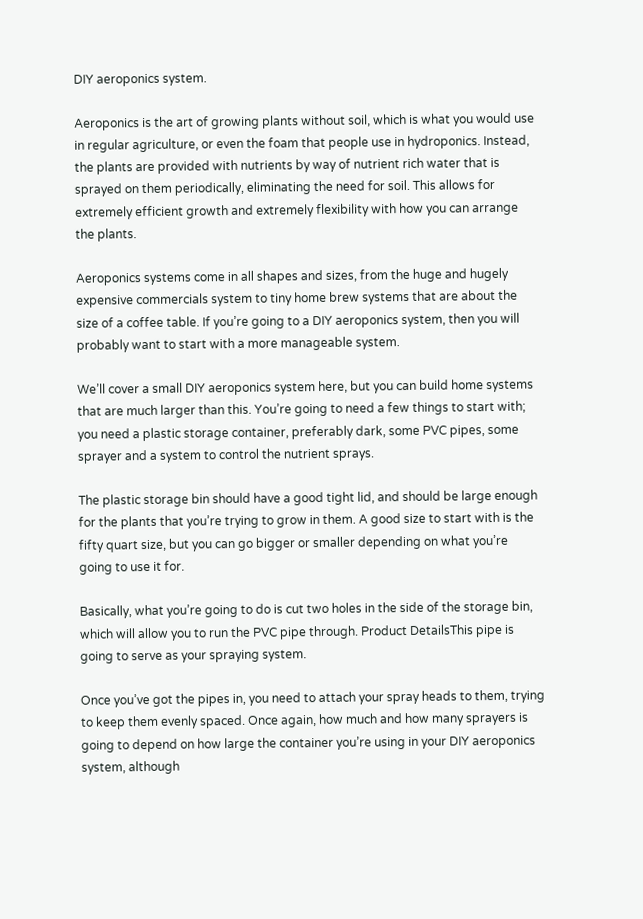DIY aeroponics system.

Aeroponics is the art of growing plants without soil, which is what you would use in regular agriculture, or even the foam that people use in hydroponics. Instead, the plants are provided with nutrients by way of nutrient rich water that is sprayed on them periodically, eliminating the need for soil. This allows for extremely efficient growth and extremely flexibility with how you can arrange the plants.

Aeroponics systems come in all shapes and sizes, from the huge and hugely expensive commercials system to tiny home brew systems that are about the size of a coffee table. If you’re going to a DIY aeroponics system, then you will probably want to start with a more manageable system.

We’ll cover a small DIY aeroponics system here, but you can build home systems that are much larger than this. You’re going to need a few things to start with; you need a plastic storage container, preferably dark, some PVC pipes, some sprayer and a system to control the nutrient sprays.

The plastic storage bin should have a good tight lid, and should be large enough for the plants that you’re trying to grow in them. A good size to start with is the fifty quart size, but you can go bigger or smaller depending on what you’re going to use it for.

Basically, what you’re going to do is cut two holes in the side of the storage bin, which will allow you to run the PVC pipe through. Product DetailsThis pipe is going to serve as your spraying system.

Once you’ve got the pipes in, you need to attach your spray heads to them, trying to keep them evenly spaced. Once again, how much and how many sprayers is going to depend on how large the container you’re using in your DIY aeroponics system, although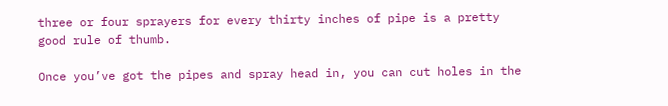three or four sprayers for every thirty inches of pipe is a pretty good rule of thumb.

Once you’ve got the pipes and spray head in, you can cut holes in the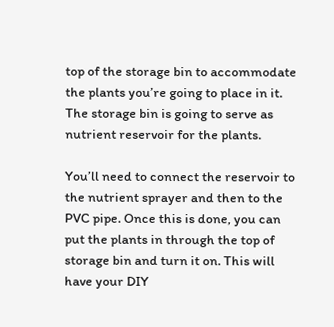top of the storage bin to accommodate the plants you’re going to place in it. The storage bin is going to serve as nutrient reservoir for the plants.

You’ll need to connect the reservoir to the nutrient sprayer and then to the PVC pipe. Once this is done, you can put the plants in through the top of storage bin and turn it on. This will have your DIY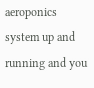aeroponics system up and running and you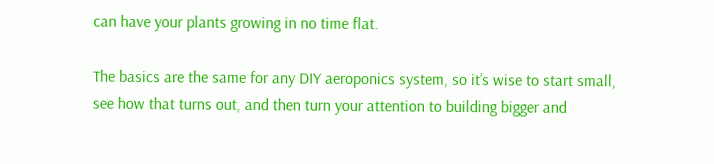can have your plants growing in no time flat.

The basics are the same for any DIY aeroponics system, so it’s wise to start small, see how that turns out, and then turn your attention to building bigger and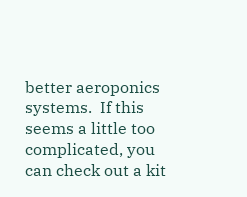better aeroponics systems.  If this seems a little too complicated, you can check out a kit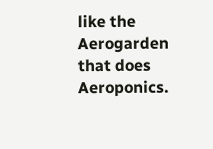like the Aerogarden that does Aeroponics.